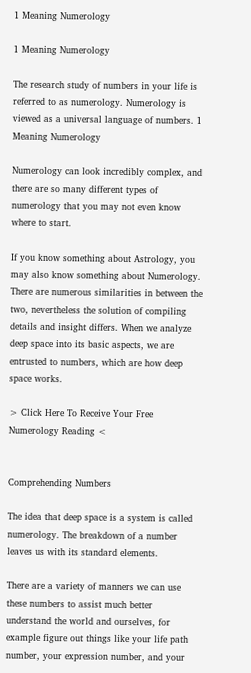1 Meaning Numerology

1 Meaning Numerology

The research study of numbers in your life is referred to as numerology. Numerology is viewed as a universal language of numbers. 1 Meaning Numerology

Numerology can look incredibly complex, and there are so many different types of numerology that you may not even know where to start.

If you know something about Astrology, you may also know something about Numerology. There are numerous similarities in between the two, nevertheless the solution of compiling details and insight differs. When we analyze deep space into its basic aspects, we are entrusted to numbers, which are how deep space works.

> Click Here To Receive Your Free Numerology Reading <


Comprehending Numbers

The idea that deep space is a system is called numerology. The breakdown of a number leaves us with its standard elements.

There are a variety of manners we can use these numbers to assist much better understand the world and ourselves, for example figure out things like your life path number, your expression number, and your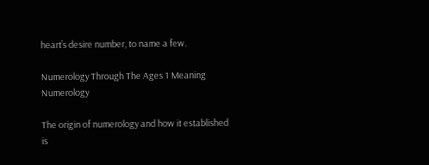heart’s desire number, to name a few.

Numerology Through The Ages 1 Meaning Numerology

The origin of numerology and how it established is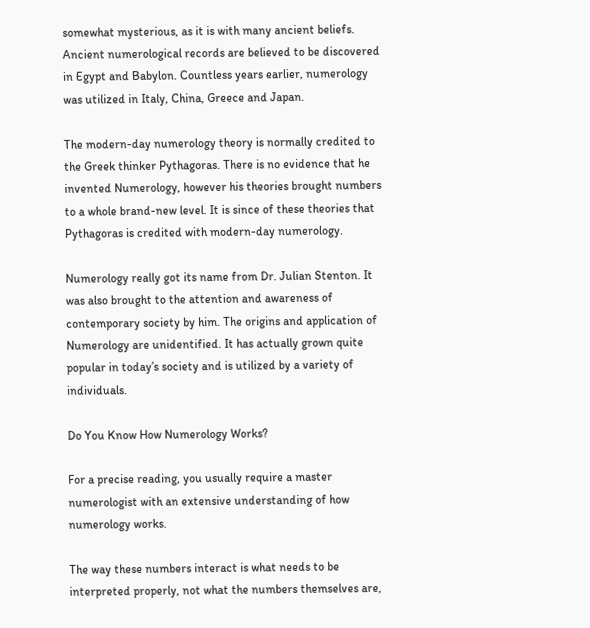somewhat mysterious, as it is with many ancient beliefs. Ancient numerological records are believed to be discovered in Egypt and Babylon. Countless years earlier, numerology was utilized in Italy, China, Greece and Japan.

The modern-day numerology theory is normally credited to the Greek thinker Pythagoras. There is no evidence that he invented Numerology, however his theories brought numbers to a whole brand-new level. It is since of these theories that Pythagoras is credited with modern-day numerology.

Numerology really got its name from Dr. Julian Stenton. It was also brought to the attention and awareness of contemporary society by him. The origins and application of Numerology are unidentified. It has actually grown quite popular in today’s society and is utilized by a variety of individuals.

Do You Know How Numerology Works?

For a precise reading, you usually require a master numerologist with an extensive understanding of how numerology works.

The way these numbers interact is what needs to be interpreted properly, not what the numbers themselves are,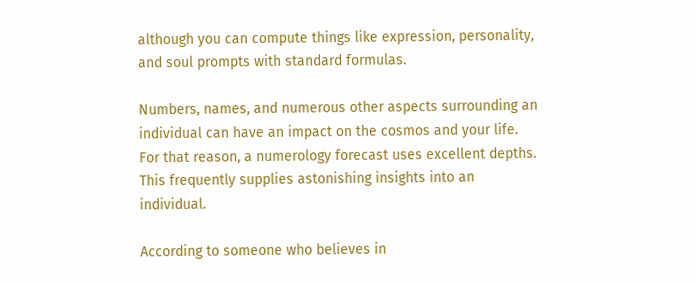although you can compute things like expression, personality, and soul prompts with standard formulas.

Numbers, names, and numerous other aspects surrounding an individual can have an impact on the cosmos and your life. For that reason, a numerology forecast uses excellent depths. This frequently supplies astonishing insights into an individual.

According to someone who believes in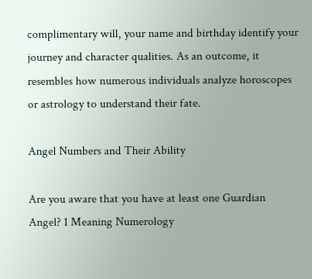complimentary will, your name and birthday identify your journey and character qualities. As an outcome, it resembles how numerous individuals analyze horoscopes or astrology to understand their fate.

Angel Numbers and Their Ability

Are you aware that you have at least one Guardian Angel? 1 Meaning Numerology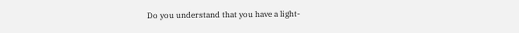Do you understand that you have a light-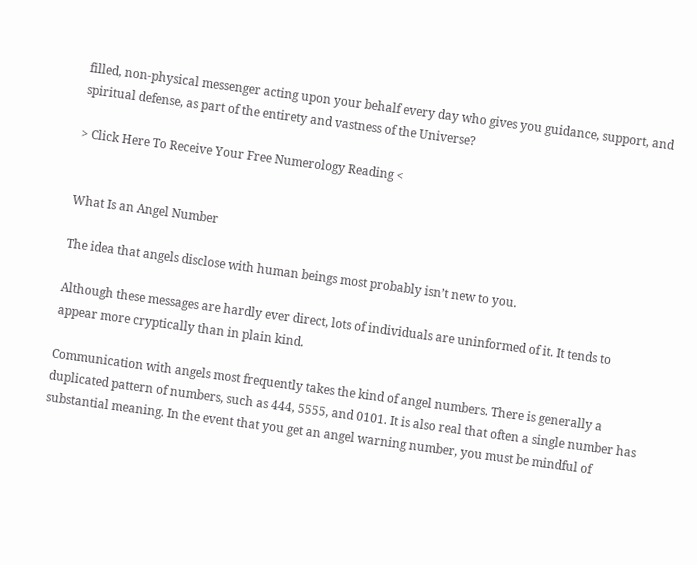filled, non-physical messenger acting upon your behalf every day who gives you guidance, support, and spiritual defense, as part of the entirety and vastness of the Universe?

> Click Here To Receive Your Free Numerology Reading <


What Is an Angel Number

The idea that angels disclose with human beings most probably isn’t new to you.

Although these messages are hardly ever direct, lots of individuals are uninformed of it. It tends to appear more cryptically than in plain kind.

Communication with angels most frequently takes the kind of angel numbers. There is generally a duplicated pattern of numbers, such as 444, 5555, and 0101. It is also real that often a single number has substantial meaning. In the event that you get an angel warning number, you must be mindful of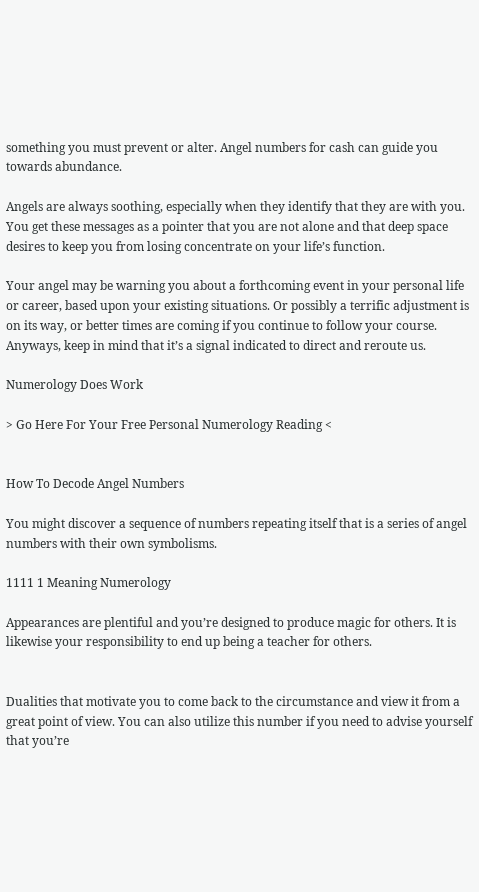something you must prevent or alter. Angel numbers for cash can guide you towards abundance.

Angels are always soothing, especially when they identify that they are with you. You get these messages as a pointer that you are not alone and that deep space desires to keep you from losing concentrate on your life’s function.

Your angel may be warning you about a forthcoming event in your personal life or career, based upon your existing situations. Or possibly a terrific adjustment is on its way, or better times are coming if you continue to follow your course. Anyways, keep in mind that it’s a signal indicated to direct and reroute us.

Numerology Does Work

> Go Here For Your Free Personal Numerology Reading <


How To Decode Angel Numbers

You might discover a sequence of numbers repeating itself that is a series of angel numbers with their own symbolisms.

1111 1 Meaning Numerology

Appearances are plentiful and you’re designed to produce magic for others. It is likewise your responsibility to end up being a teacher for others.


Dualities that motivate you to come back to the circumstance and view it from a great point of view. You can also utilize this number if you need to advise yourself that you’re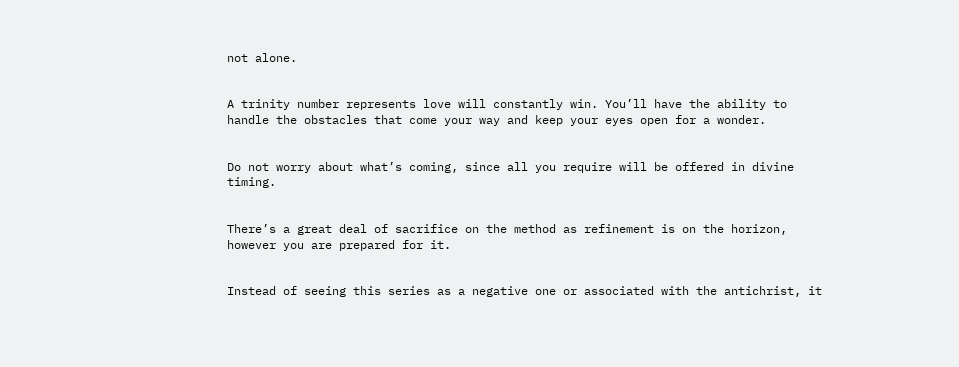not alone.


A trinity number represents love will constantly win. You’ll have the ability to handle the obstacles that come your way and keep your eyes open for a wonder.


Do not worry about what’s coming, since all you require will be offered in divine timing.


There’s a great deal of sacrifice on the method as refinement is on the horizon, however you are prepared for it.


Instead of seeing this series as a negative one or associated with the antichrist, it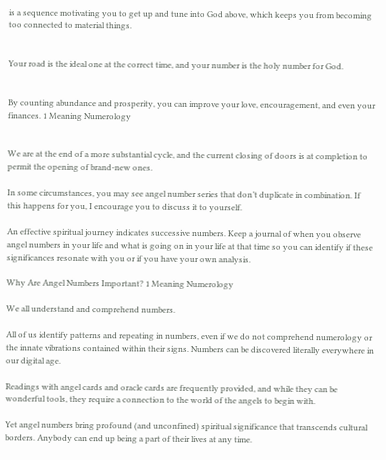is a sequence motivating you to get up and tune into God above, which keeps you from becoming too connected to material things.


Your road is the ideal one at the correct time, and your number is the holy number for God.


By counting abundance and prosperity, you can improve your love, encouragement, and even your finances. 1 Meaning Numerology


We are at the end of a more substantial cycle, and the current closing of doors is at completion to permit the opening of brand-new ones.

In some circumstances, you may see angel number series that don’t duplicate in combination. If this happens for you, I encourage you to discuss it to yourself.

An effective spiritual journey indicates successive numbers. Keep a journal of when you observe angel numbers in your life and what is going on in your life at that time so you can identify if these significances resonate with you or if you have your own analysis.

Why Are Angel Numbers Important? 1 Meaning Numerology

We all understand and comprehend numbers.

All of us identify patterns and repeating in numbers, even if we do not comprehend numerology or the innate vibrations contained within their signs. Numbers can be discovered literally everywhere in our digital age.

Readings with angel cards and oracle cards are frequently provided, and while they can be wonderful tools, they require a connection to the world of the angels to begin with.

Yet angel numbers bring profound (and unconfined) spiritual significance that transcends cultural borders. Anybody can end up being a part of their lives at any time.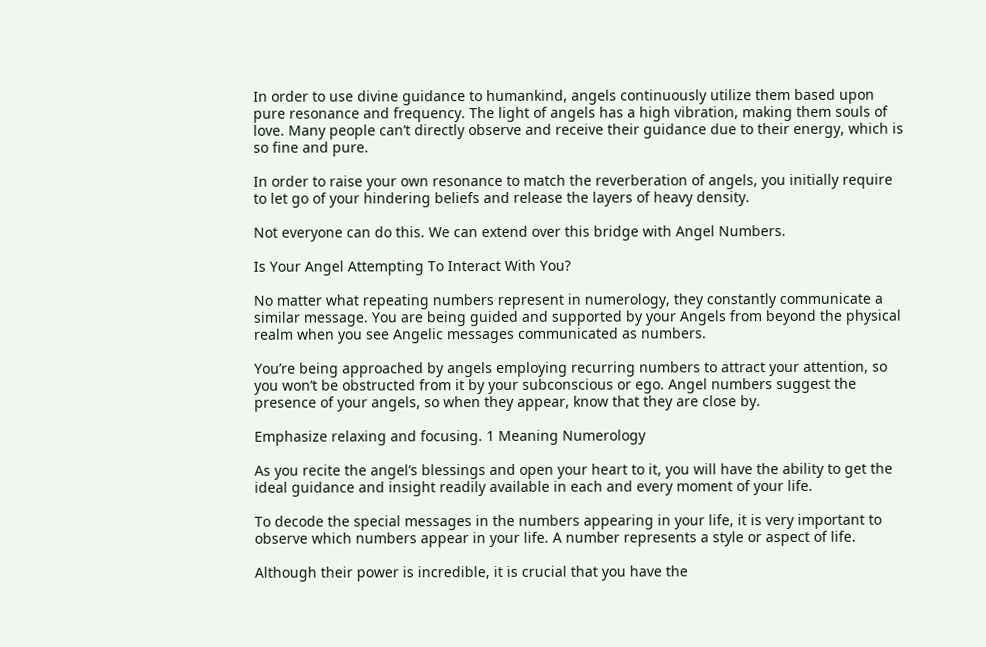In order to use divine guidance to humankind, angels continuously utilize them based upon pure resonance and frequency. The light of angels has a high vibration, making them souls of love. Many people can’t directly observe and receive their guidance due to their energy, which is so fine and pure.

In order to raise your own resonance to match the reverberation of angels, you initially require to let go of your hindering beliefs and release the layers of heavy density.

Not everyone can do this. We can extend over this bridge with Angel Numbers.

Is Your Angel Attempting To Interact With You?

No matter what repeating numbers represent in numerology, they constantly communicate a similar message. You are being guided and supported by your Angels from beyond the physical realm when you see Angelic messages communicated as numbers.

You’re being approached by angels employing recurring numbers to attract your attention, so you won’t be obstructed from it by your subconscious or ego. Angel numbers suggest the presence of your angels, so when they appear, know that they are close by.

Emphasize relaxing and focusing. 1 Meaning Numerology

As you recite the angel’s blessings and open your heart to it, you will have the ability to get the ideal guidance and insight readily available in each and every moment of your life.

To decode the special messages in the numbers appearing in your life, it is very important to observe which numbers appear in your life. A number represents a style or aspect of life.

Although their power is incredible, it is crucial that you have the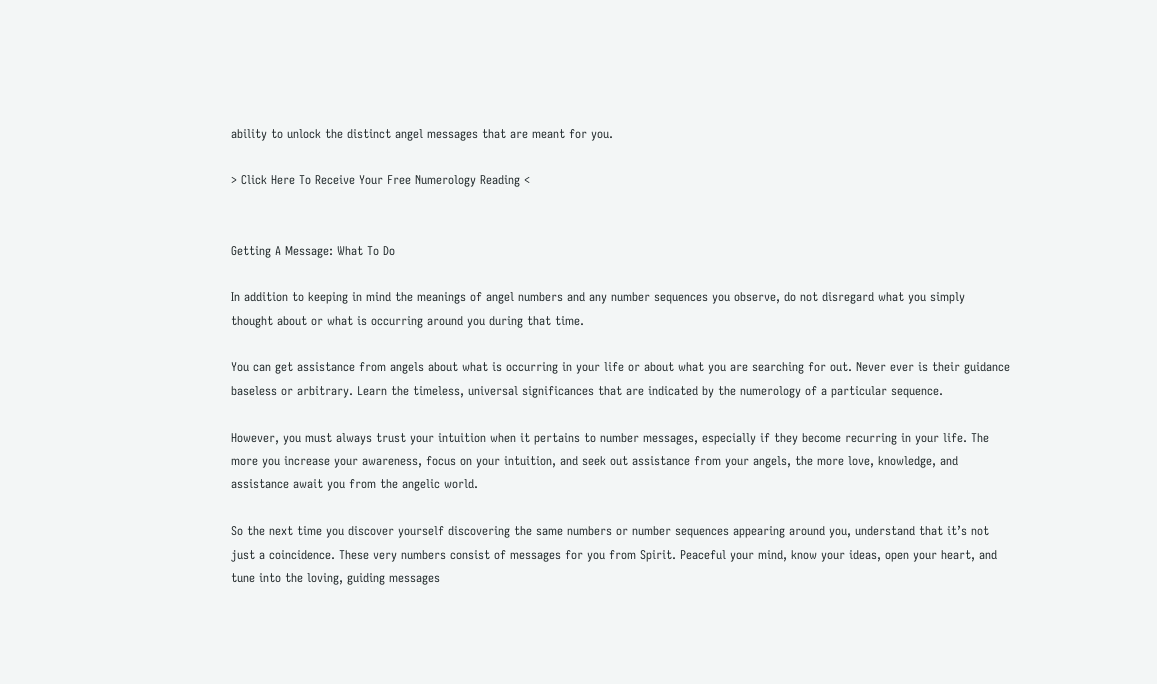ability to unlock the distinct angel messages that are meant for you.

> Click Here To Receive Your Free Numerology Reading <


Getting A Message: What To Do

In addition to keeping in mind the meanings of angel numbers and any number sequences you observe, do not disregard what you simply thought about or what is occurring around you during that time.

You can get assistance from angels about what is occurring in your life or about what you are searching for out. Never ever is their guidance baseless or arbitrary. Learn the timeless, universal significances that are indicated by the numerology of a particular sequence.

However, you must always trust your intuition when it pertains to number messages, especially if they become recurring in your life. The more you increase your awareness, focus on your intuition, and seek out assistance from your angels, the more love, knowledge, and assistance await you from the angelic world.

So the next time you discover yourself discovering the same numbers or number sequences appearing around you, understand that it’s not just a coincidence. These very numbers consist of messages for you from Spirit. Peaceful your mind, know your ideas, open your heart, and tune into the loving, guiding messages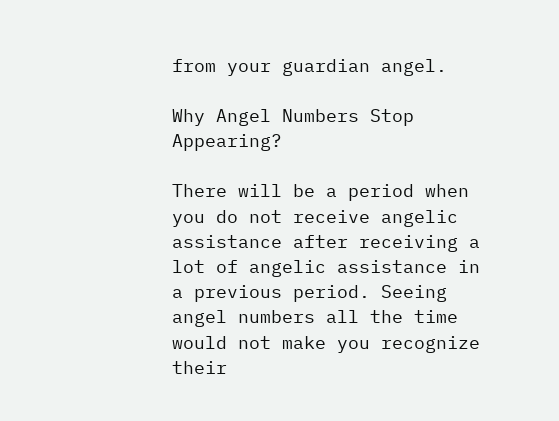from your guardian angel.

Why Angel Numbers Stop Appearing?

There will be a period when you do not receive angelic assistance after receiving a lot of angelic assistance in a previous period. Seeing angel numbers all the time would not make you recognize their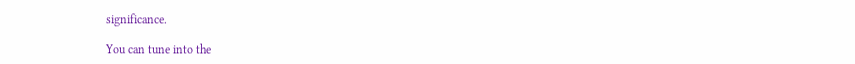significance.

You can tune into the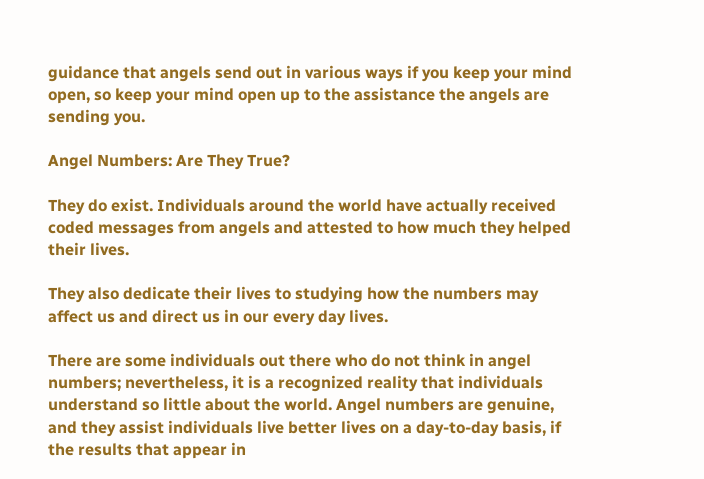guidance that angels send out in various ways if you keep your mind open, so keep your mind open up to the assistance the angels are sending you.

Angel Numbers: Are They True?

They do exist. Individuals around the world have actually received coded messages from angels and attested to how much they helped their lives.

They also dedicate their lives to studying how the numbers may affect us and direct us in our every day lives.

There are some individuals out there who do not think in angel numbers; nevertheless, it is a recognized reality that individuals understand so little about the world. Angel numbers are genuine, and they assist individuals live better lives on a day-to-day basis, if the results that appear in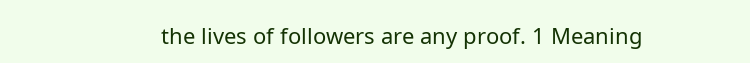the lives of followers are any proof. 1 Meaning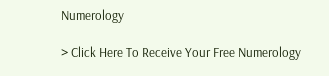Numerology

> Click Here To Receive Your Free Numerology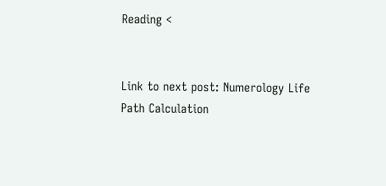Reading <


Link to next post: Numerology Life Path Calculation